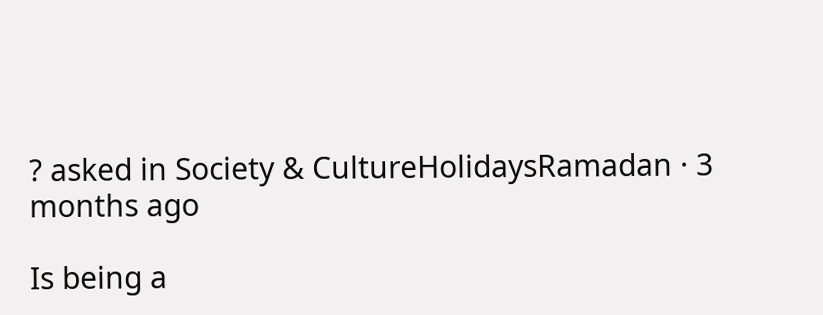? asked in Society & CultureHolidaysRamadan · 3 months ago

Is being a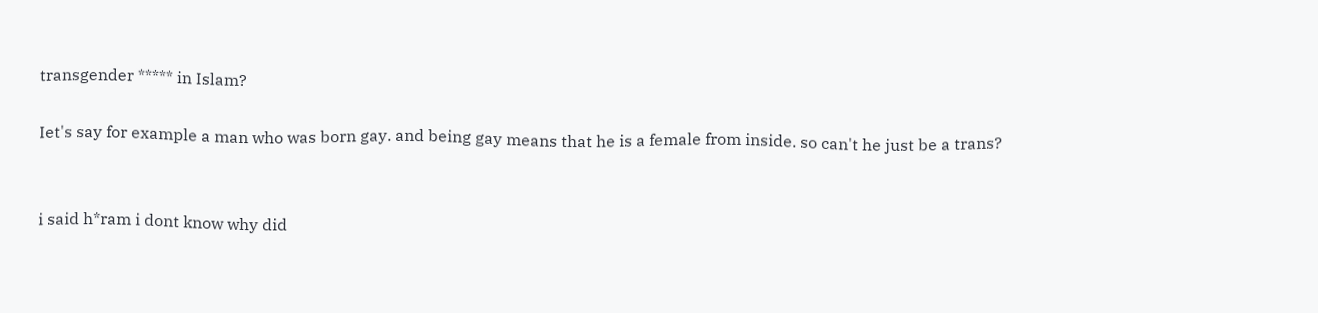transgender ***** in Islam?

Iet's say for example a man who was born gay. and being gay means that he is a female from inside. so can't he just be a trans?


i said h*ram i dont know why did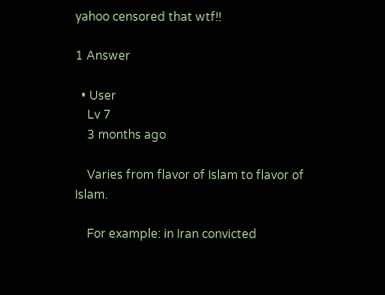yahoo censored that wtf!!

1 Answer

  • User
    Lv 7
    3 months ago

    Varies from flavor of Islam to flavor of Islam.

    For example: in Iran convicted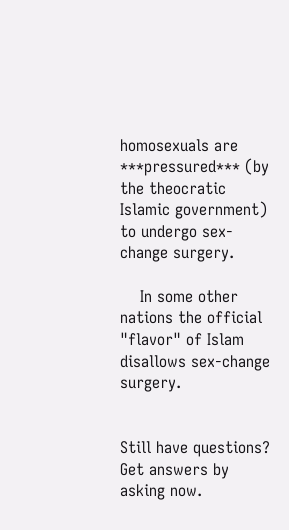homosexuals are ***pressured*** (by the theocratic Islamic government) to undergo sex-change surgery.

    In some other nations the official "flavor" of Islam disallows sex-change surgery.


Still have questions? Get answers by asking now.